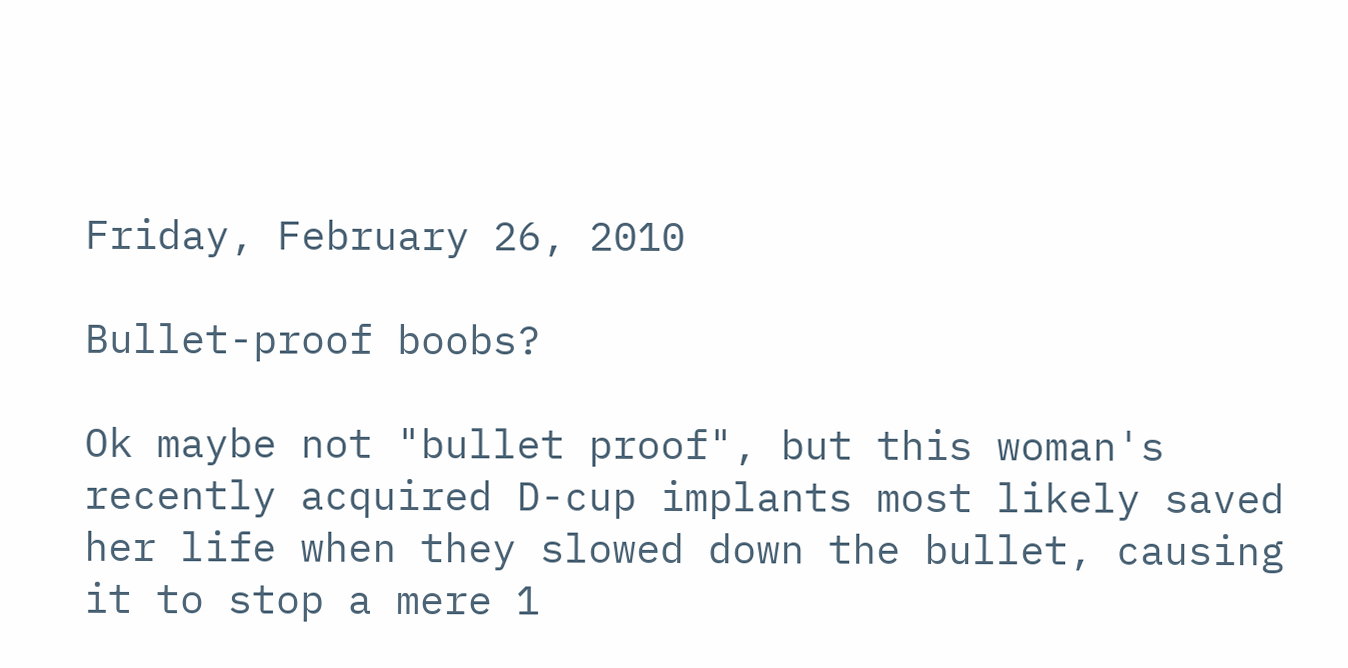Friday, February 26, 2010

Bullet-proof boobs?

Ok maybe not "bullet proof", but this woman's recently acquired D-cup implants most likely saved her life when they slowed down the bullet, causing it to stop a mere 1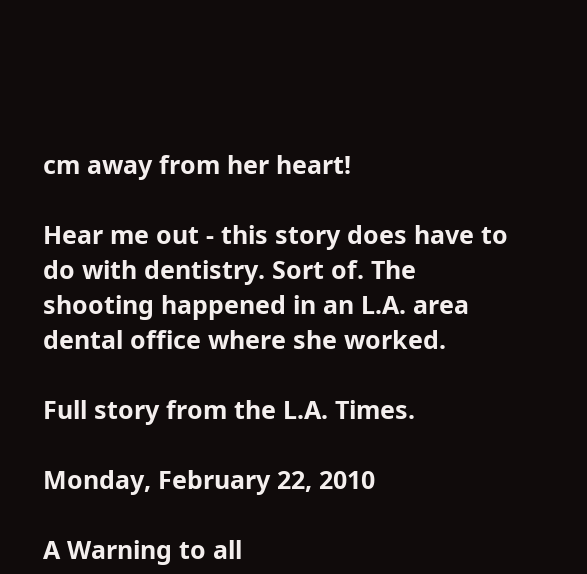cm away from her heart!

Hear me out - this story does have to do with dentistry. Sort of. The shooting happened in an L.A. area dental office where she worked.

Full story from the L.A. Times.

Monday, February 22, 2010

A Warning to all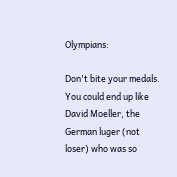Olympians:

Don't bite your medals. You could end up like David Moeller, the German luger (not loser) who was so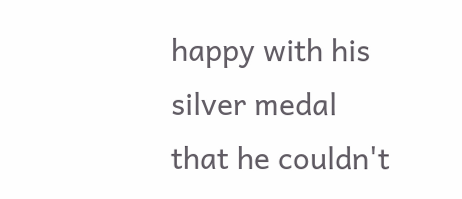happy with his silver medal that he couldn't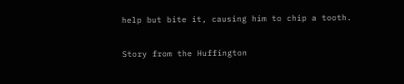help but bite it, causing him to chip a tooth.

Story from the Huffington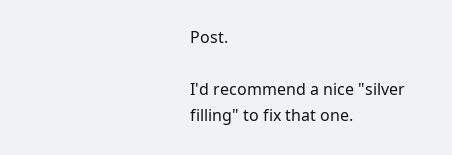Post.

I'd recommend a nice "silver filling" to fix that one.